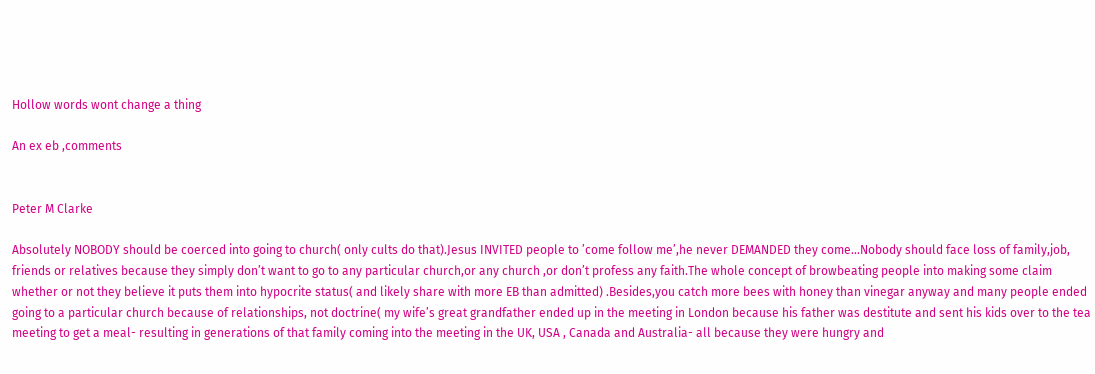Hollow words wont change a thing

An ex eb ,comments


Peter M Clarke

Absolutely NOBODY should be coerced into going to church( only cults do that).Jesus INVITED people to ’come follow me’,he never DEMANDED they come…Nobody should face loss of family,job, friends or relatives because they simply don’t want to go to any particular church,or any church ,or don’t profess any faith.The whole concept of browbeating people into making some claim whether or not they believe it puts them into hypocrite status( and likely share with more EB than admitted) .Besides,you catch more bees with honey than vinegar anyway and many people ended going to a particular church because of relationships, not doctrine( my wife’s great grandfather ended up in the meeting in London because his father was destitute and sent his kids over to the tea meeting to get a meal- resulting in generations of that family coming into the meeting in the UK, USA , Canada and Australia- all because they were hungry and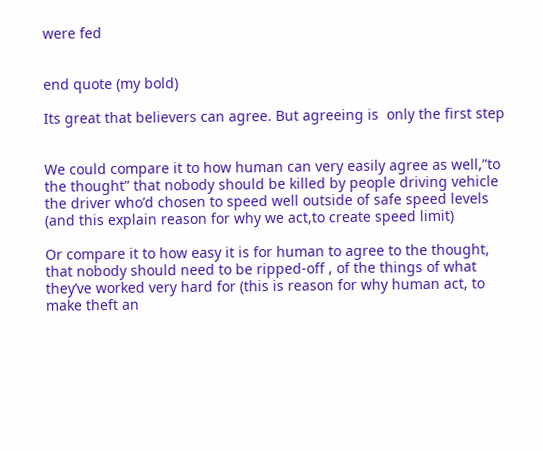were fed


end quote (my bold)

Its great that believers can agree. But agreeing is  only the first step


We could compare it to how human can very easily agree as well,”to the thought” that nobody should be killed by people driving vehicle the driver who’d chosen to speed well outside of safe speed levels (and this explain reason for why we act,to create speed limit)

Or compare it to how easy it is for human to agree to the thought, that nobody should need to be ripped-off , of the things of what they’ve worked very hard for (this is reason for why human act, to make theft an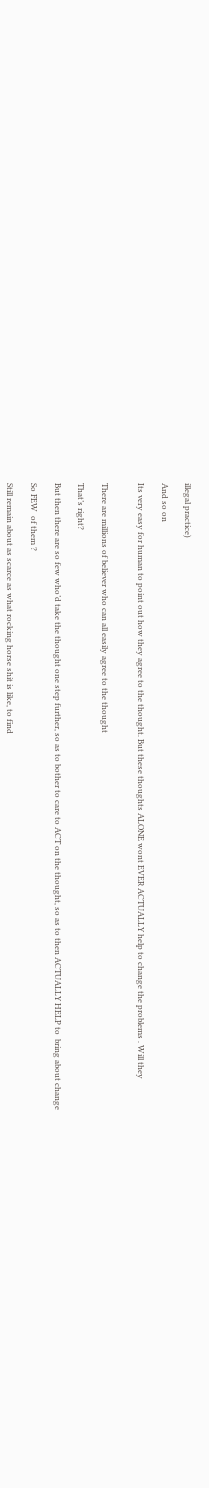illegal practice)

And so on

Its very easy for human to point out how they agree to the thought. But these thoughts ALONE wont EVER ACTUALLY help to change the problems . Will they


There are millions of believer who can all easily agree to the thought

That’s right?

But then there are so few who’d take the thought one step further, so as to bother to care to ACT on the thought, so as to then ACTUALLY HELP to  bring about change

So FEW  of them ?

Still remain about as scarce as what rocking horse shit is like, to find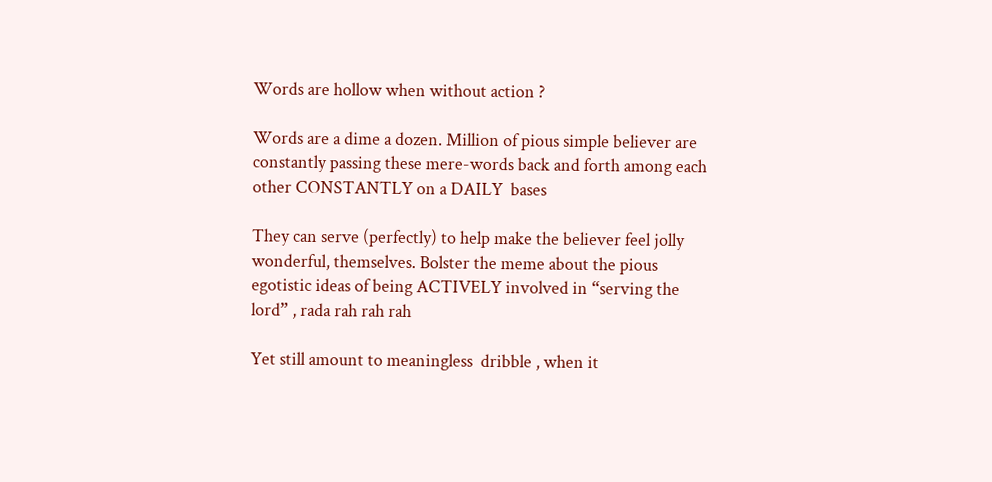Words are hollow when without action ?

Words are a dime a dozen. Million of pious simple believer are constantly passing these mere-words back and forth among each other CONSTANTLY on a DAILY  bases

They can serve (perfectly) to help make the believer feel jolly wonderful, themselves. Bolster the meme about the pious egotistic ideas of being ACTIVELY involved in “serving the lord” , rada rah rah rah

Yet still amount to meaningless  dribble , when it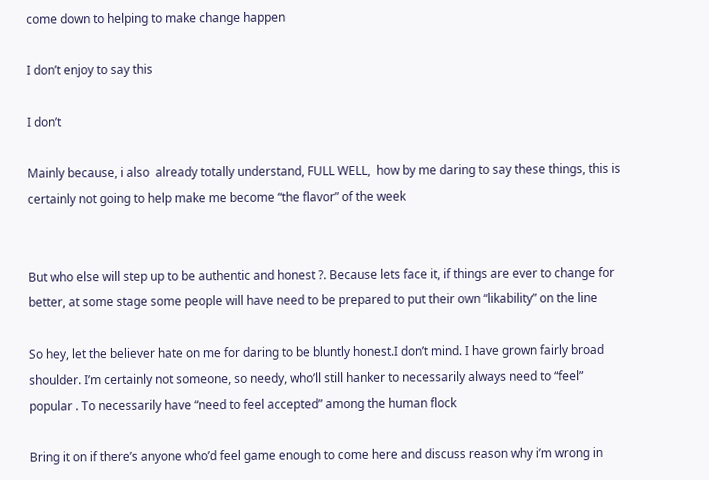come down to helping to make change happen

I don’t enjoy to say this

I don’t

Mainly because, i also  already totally understand, FULL WELL,  how by me daring to say these things, this is certainly not going to help make me become “the flavor” of the week


But who else will step up to be authentic and honest ?. Because lets face it, if things are ever to change for better, at some stage some people will have need to be prepared to put their own “likability” on the line

So hey, let the believer hate on me for daring to be bluntly honest.I don’t mind. I have grown fairly broad shoulder. I’m certainly not someone, so needy, who’ll still hanker to necessarily always need to “feel” popular . To necessarily have “need to feel accepted” among the human flock

Bring it on if there’s anyone who’d feel game enough to come here and discuss reason why i’m wrong in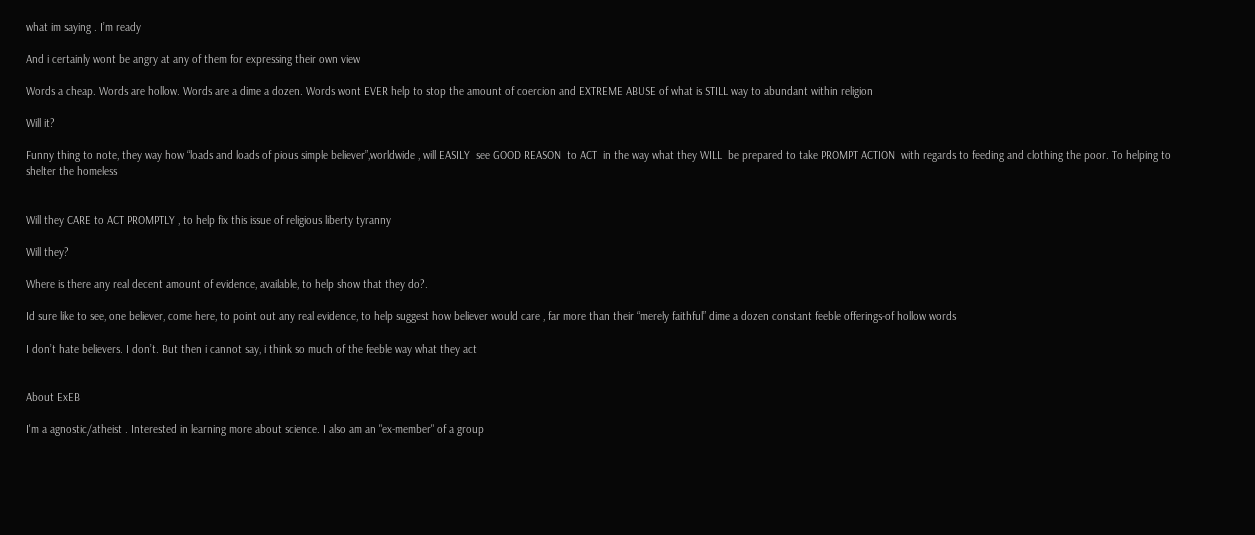what im saying . I’m ready

And i certainly wont be angry at any of them for expressing their own view

Words a cheap. Words are hollow. Words are a dime a dozen. Words wont EVER help to stop the amount of coercion and EXTREME ABUSE of what is STILL way to abundant within religion

Will it?

Funny thing to note, they way how “loads and loads of pious simple believer”,worldwide , will EASILY  see GOOD REASON  to ACT  in the way what they WILL  be prepared to take PROMPT ACTION  with regards to feeding and clothing the poor. To helping to shelter the homeless


Will they CARE to ACT PROMPTLY , to help fix this issue of religious liberty tyranny

Will they?

Where is there any real decent amount of evidence, available, to help show that they do?.

Id sure like to see, one believer, come here, to point out any real evidence, to help suggest how believer would care , far more than their “merely faithful” dime a dozen constant feeble offerings-of hollow words

I don’t hate believers. I don’t. But then i cannot say, i think so much of the feeble way what they act


About ExEB

I'm a agnostic/atheist . Interested in learning more about science. I also am an "ex-member" of a group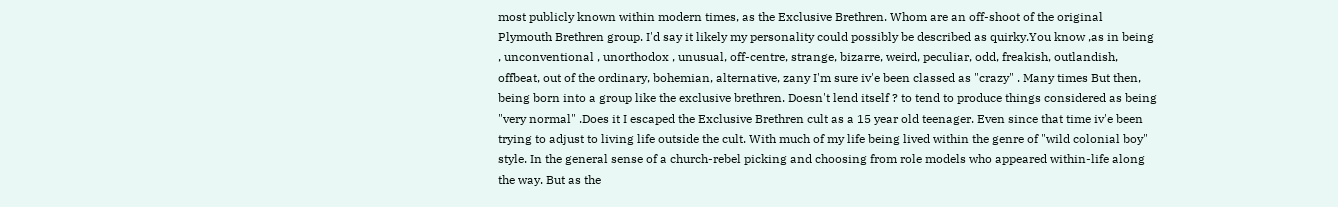most publicly known within modern times, as the Exclusive Brethren. Whom are an off-shoot of the original Plymouth Brethren group. I'd say it likely my personality could possibly be described as quirky.You know ,as in being , unconventional , unorthodox , unusual, off-centre, strange, bizarre, weird, peculiar, odd, freakish, outlandish, offbeat, out of the ordinary, bohemian, alternative, zany I'm sure iv'e been classed as "crazy" . Many times But then, being born into a group like the exclusive brethren. Doesn't lend itself ? to tend to produce things considered as being "very normal" .Does it I escaped the Exclusive Brethren cult as a 15 year old teenager. Even since that time iv'e been trying to adjust to living life outside the cult. With much of my life being lived within the genre of "wild colonial boy" style. In the general sense of a church-rebel picking and choosing from role models who appeared within-life along the way. But as the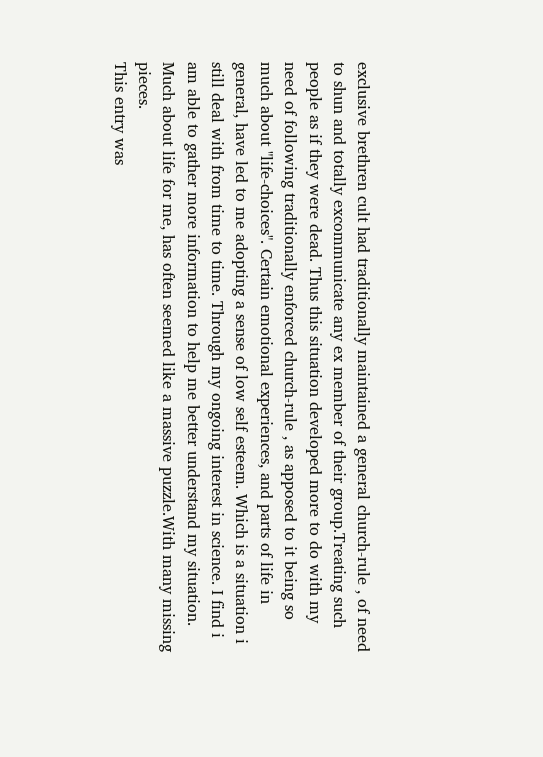exclusive brethren cult had traditionally maintained a general church-rule , of need to shun and totally excommunicate any ex member of their group.Treating such people as if they were dead. Thus this situation developed more to do with my need of following traditionally enforced church-rule , as apposed to it being so much about "life-choices". Certain emotional experiences, and parts of life in general, have led to me adopting a sense of low self esteem. Which is a situation i still deal with from time to time. Through my ongoing interest in science. I find i am able to gather more information to help me better understand my situation. Much about life for me, has often seemed like a massive puzzle.With many missing pieces.
This entry was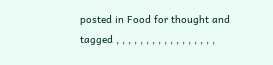posted in Food for thought and tagged , , , , , , , , , , , , , , , , ,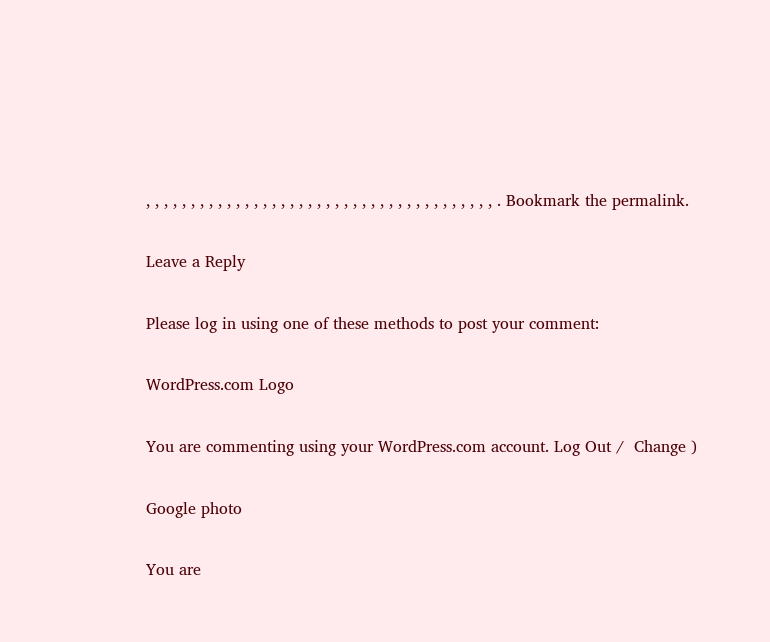, , , , , , , , , , , , , , , , , , , , , , , , , , , , , , , , , , , , , , , . Bookmark the permalink.

Leave a Reply

Please log in using one of these methods to post your comment:

WordPress.com Logo

You are commenting using your WordPress.com account. Log Out /  Change )

Google photo

You are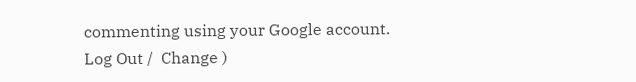commenting using your Google account. Log Out /  Change )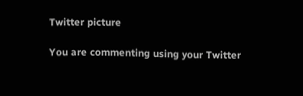Twitter picture

You are commenting using your Twitter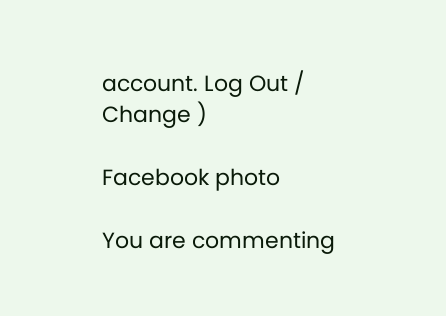account. Log Out /  Change )

Facebook photo

You are commenting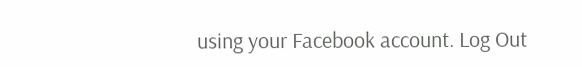using your Facebook account. Log Out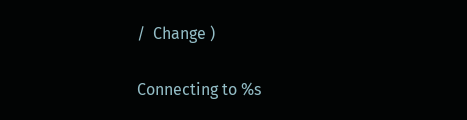/  Change )

Connecting to %s